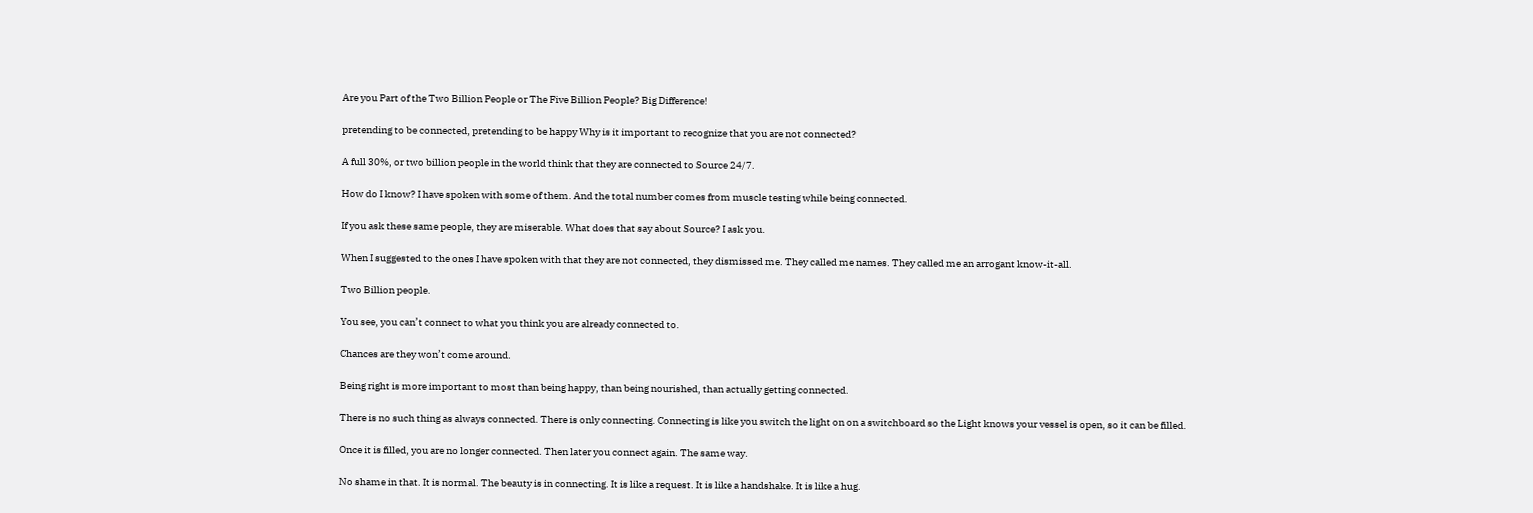Are you Part of the Two Billion People or The Five Billion People? Big Difference!

pretending to be connected, pretending to be happy Why is it important to recognize that you are not connected?

A full 30%, or two billion people in the world think that they are connected to Source 24/7.

How do I know? I have spoken with some of them. And the total number comes from muscle testing while being connected.

If you ask these same people, they are miserable. What does that say about Source? I ask you.

When I suggested to the ones I have spoken with that they are not connected, they dismissed me. They called me names. They called me an arrogant know-it-all.

Two Billion people.

You see, you can’t connect to what you think you are already connected to.

Chances are they won’t come around.

Being right is more important to most than being happy, than being nourished, than actually getting connected.

There is no such thing as always connected. There is only connecting. Connecting is like you switch the light on on a switchboard so the Light knows your vessel is open, so it can be filled.

Once it is filled, you are no longer connected. Then later you connect again. The same way.

No shame in that. It is normal. The beauty is in connecting. It is like a request. It is like a handshake. It is like a hug.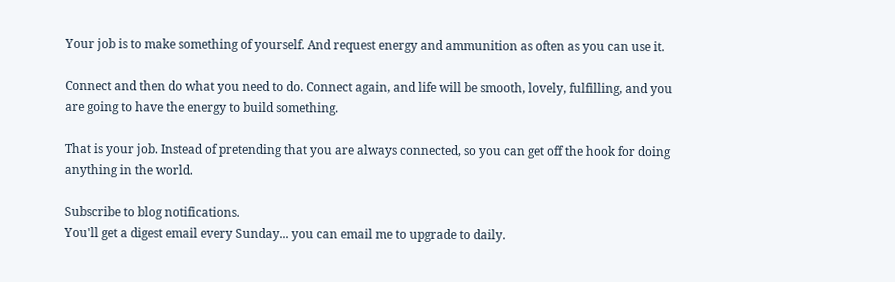Your job is to make something of yourself. And request energy and ammunition as often as you can use it.

Connect and then do what you need to do. Connect again, and life will be smooth, lovely, fulfilling, and you are going to have the energy to build something.

That is your job. Instead of pretending that you are always connected, so you can get off the hook for doing anything in the world.

Subscribe to blog notifications.
You'll get a digest email every Sunday... you can email me to upgrade to daily.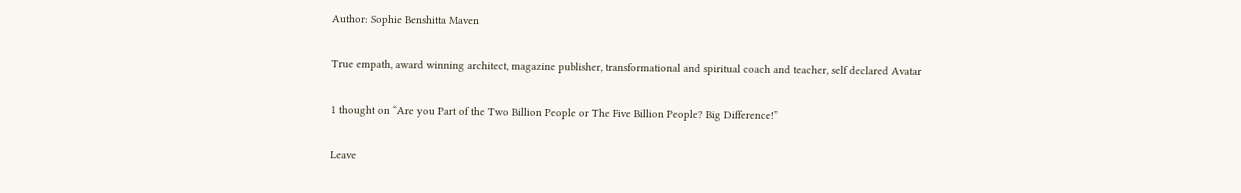Author: Sophie Benshitta Maven

True empath, award winning architect, magazine publisher, transformational and spiritual coach and teacher, self declared Avatar

1 thought on “Are you Part of the Two Billion People or The Five Billion People? Big Difference!”

Leave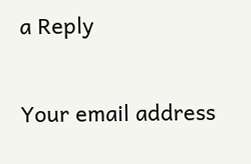a Reply

Your email address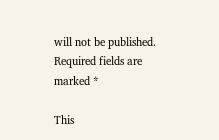will not be published. Required fields are marked *

This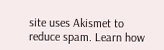site uses Akismet to reduce spam. Learn how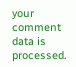your comment data is processed.